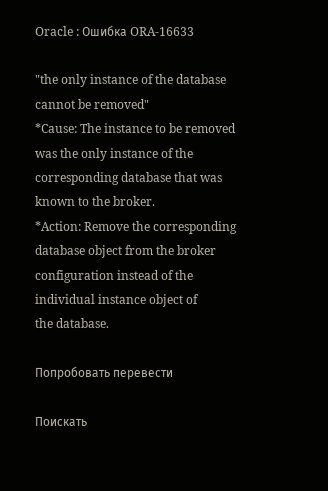Oracle : Ошибка ORA-16633

"the only instance of the database cannot be removed"
*Cause: The instance to be removed was the only instance of the
corresponding database that was known to the broker.
*Action: Remove the corresponding database object from the broker
configuration instead of the individual instance object of
the database.

Попробовать перевести

Поискать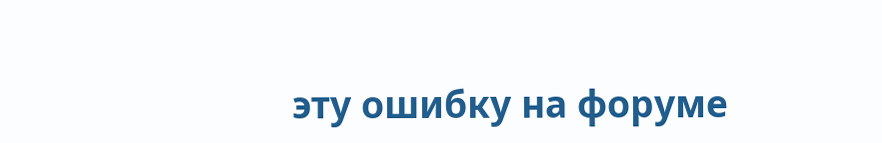эту ошибку на форуме